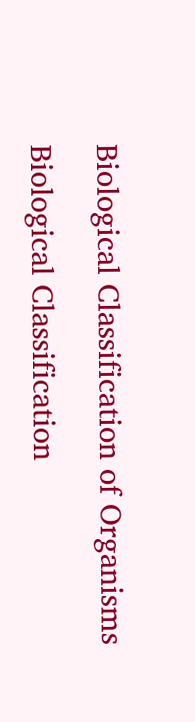Biological Classification of Organisms

Biological Classification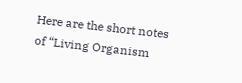Here are the short notes of “Living Organism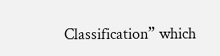Classification” which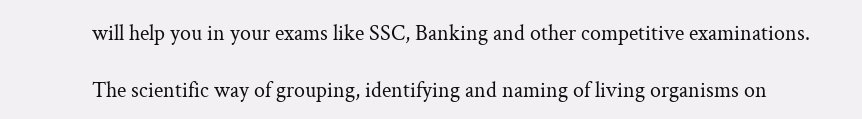will help you in your exams like SSC, Banking and other competitive examinations.

The scientific way of grouping, identifying and naming of living organisms on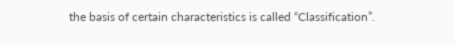the basis of certain characteristics is called “Classification”.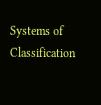Systems of Classification